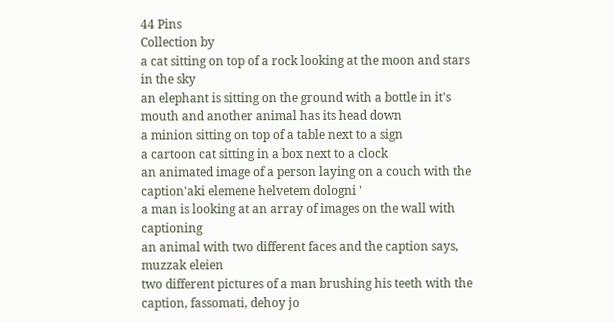44 Pins
Collection by
a cat sitting on top of a rock looking at the moon and stars in the sky
an elephant is sitting on the ground with a bottle in it's mouth and another animal has its head down
a minion sitting on top of a table next to a sign
a cartoon cat sitting in a box next to a clock
an animated image of a person laying on a couch with the caption'aki elemene helvetem dologni '
a man is looking at an array of images on the wall with captioning
an animal with two different faces and the caption says, muzzak eleien
two different pictures of a man brushing his teeth with the caption, fassomati, dehoy jo